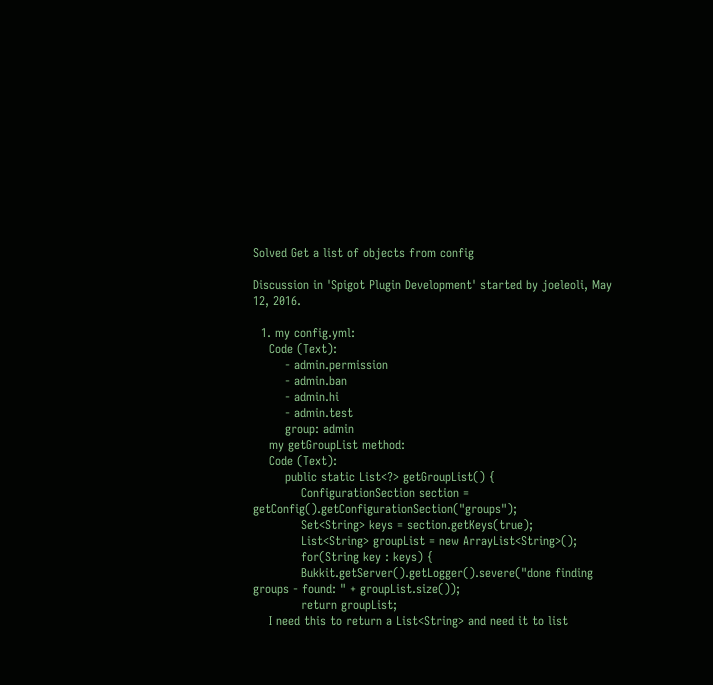Solved Get a list of objects from config

Discussion in 'Spigot Plugin Development' started by joeleoli, May 12, 2016.

  1. my config.yml:
    Code (Text):
        - admin.permission
        - admin.ban
        - admin.hi
        - admin.test
        group: admin
    my getGroupList method:
    Code (Text):
        public static List<?> getGroupList() {
            ConfigurationSection section = getConfig().getConfigurationSection("groups");
            Set<String> keys = section.getKeys(true);
            List<String> groupList = new ArrayList<String>();
            for(String key : keys) {
            Bukkit.getServer().getLogger().severe("done finding groups - found: " + groupList.size());
            return groupList;
    I need this to return a List<String> and need it to list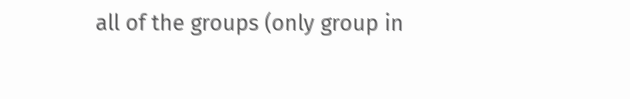all of the groups (only group in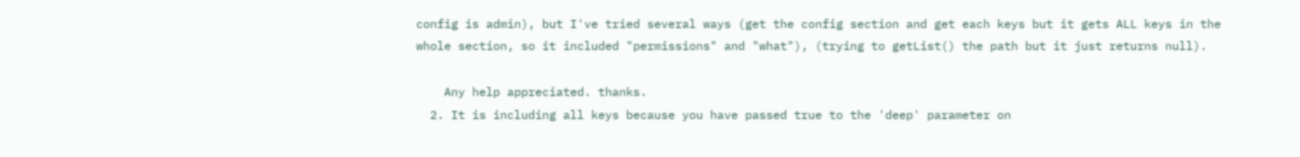config is admin), but I've tried several ways (get the config section and get each keys but it gets ALL keys in the whole section, so it included "permissions" and "what"), (trying to getList() the path but it just returns null).

    Any help appreciated. thanks.
  2. It is including all keys because you have passed true to the 'deep' parameter on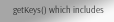getKeys() which includes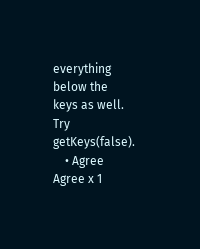everything below the keys as well. Try getKeys(false).
    • Agree Agree x 1